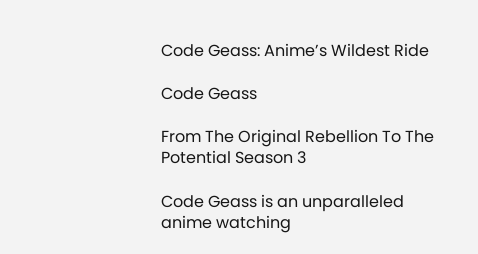Code Geass: Anime’s Wildest Ride

Code Geass

From The Original Rebellion To The Potential Season 3

Code Geass is an unparalleled anime watching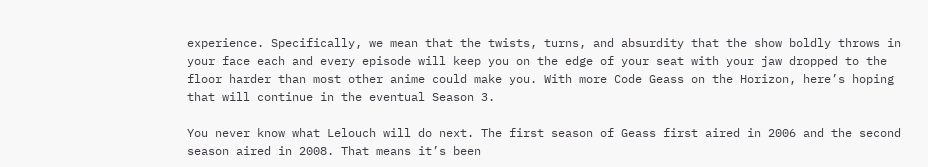experience. Specifically, we mean that the twists, turns, and absurdity that the show boldly throws in your face each and every episode will keep you on the edge of your seat with your jaw dropped to the floor harder than most other anime could make you. With more Code Geass on the Horizon, here’s hoping that will continue in the eventual Season 3.

You never know what Lelouch will do next. The first season of Geass first aired in 2006 and the second season aired in 2008. That means it’s been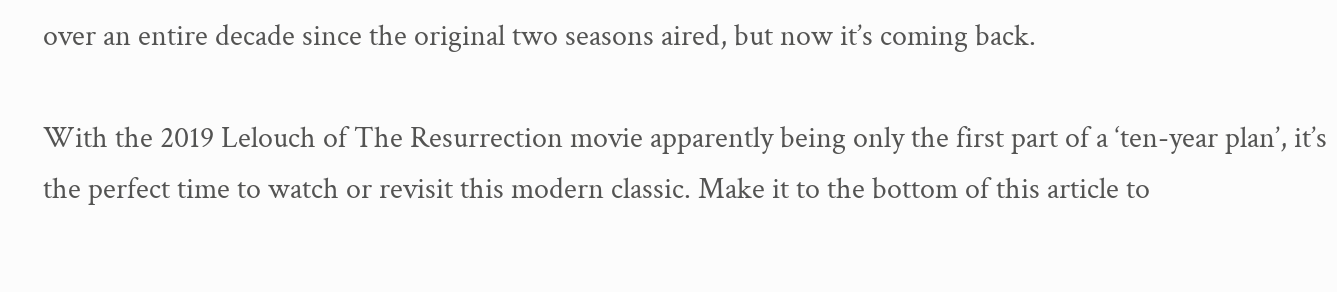over an entire decade since the original two seasons aired, but now it’s coming back.

With the 2019 Lelouch of The Resurrection movie apparently being only the first part of a ‘ten-year plan’, it’s the perfect time to watch or revisit this modern classic. Make it to the bottom of this article to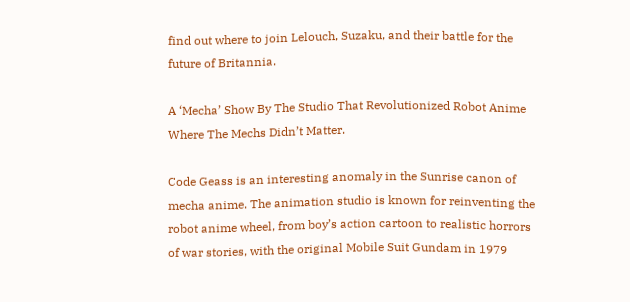find out where to join Lelouch, Suzaku, and their battle for the future of Britannia.

A ‘Mecha’ Show By The Studio That Revolutionized Robot Anime Where The Mechs Didn’t Matter.

Code Geass is an interesting anomaly in the Sunrise canon of mecha anime. The animation studio is known for reinventing the robot anime wheel, from boy’s action cartoon to realistic horrors of war stories, with the original Mobile Suit Gundam in 1979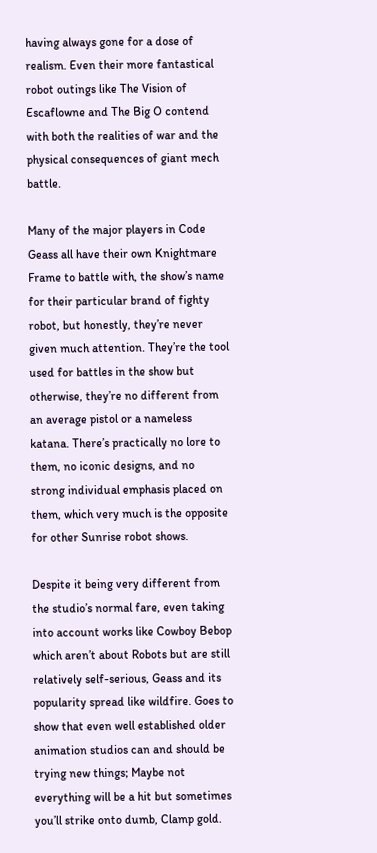having always gone for a dose of realism. Even their more fantastical robot outings like The Vision of Escaflowne and The Big O contend with both the realities of war and the physical consequences of giant mech battle.

Many of the major players in Code Geass all have their own Knightmare Frame to battle with, the show’s name for their particular brand of fighty robot, but honestly, they’re never given much attention. They’re the tool used for battles in the show but otherwise, they’re no different from an average pistol or a nameless katana. There’s practically no lore to them, no iconic designs, and no strong individual emphasis placed on them, which very much is the opposite for other Sunrise robot shows.

Despite it being very different from the studio’s normal fare, even taking into account works like Cowboy Bebop which aren’t about Robots but are still relatively self-serious, Geass and its popularity spread like wildfire. Goes to show that even well established older animation studios can and should be trying new things; Maybe not everything will be a hit but sometimes you’ll strike onto dumb, Clamp gold.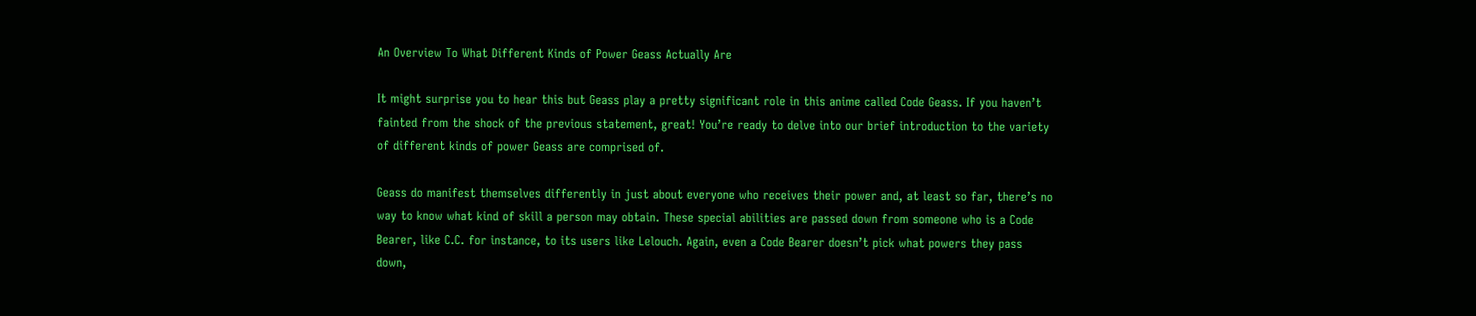An Overview To What Different Kinds of Power Geass Actually Are

It might surprise you to hear this but Geass play a pretty significant role in this anime called Code Geass. If you haven’t fainted from the shock of the previous statement, great! You’re ready to delve into our brief introduction to the variety of different kinds of power Geass are comprised of.

Geass do manifest themselves differently in just about everyone who receives their power and, at least so far, there’s no way to know what kind of skill a person may obtain. These special abilities are passed down from someone who is a Code Bearer, like C.C. for instance, to its users like Lelouch. Again, even a Code Bearer doesn’t pick what powers they pass down,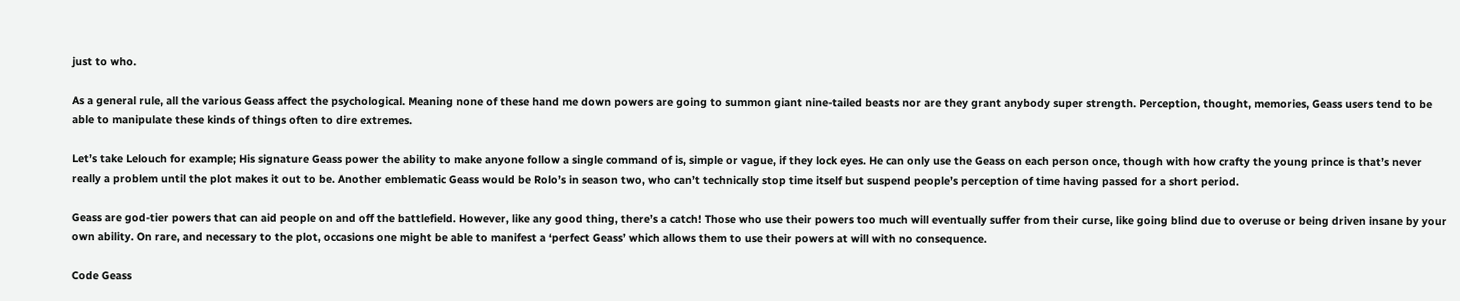just to who.

As a general rule, all the various Geass affect the psychological. Meaning none of these hand me down powers are going to summon giant nine-tailed beasts nor are they grant anybody super strength. Perception, thought, memories, Geass users tend to be able to manipulate these kinds of things often to dire extremes.

Let’s take Lelouch for example; His signature Geass power the ability to make anyone follow a single command of is, simple or vague, if they lock eyes. He can only use the Geass on each person once, though with how crafty the young prince is that’s never really a problem until the plot makes it out to be. Another emblematic Geass would be Rolo’s in season two, who can’t technically stop time itself but suspend people’s perception of time having passed for a short period.

Geass are god-tier powers that can aid people on and off the battlefield. However, like any good thing, there’s a catch! Those who use their powers too much will eventually suffer from their curse, like going blind due to overuse or being driven insane by your own ability. On rare, and necessary to the plot, occasions one might be able to manifest a ‘perfect Geass’ which allows them to use their powers at will with no consequence.

Code Geass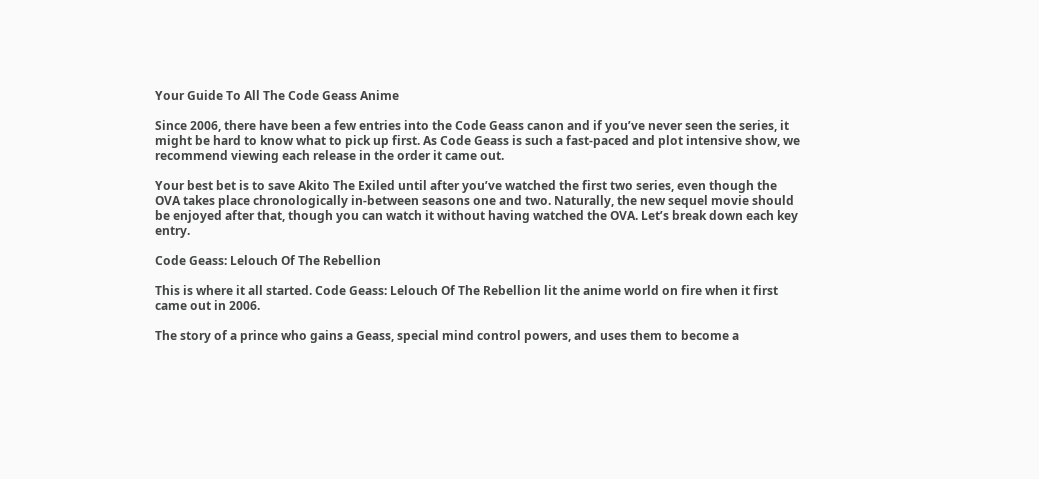Your Guide To All The Code Geass Anime

Since 2006, there have been a few entries into the Code Geass canon and if you’ve never seen the series, it might be hard to know what to pick up first. As Code Geass is such a fast-paced and plot intensive show, we recommend viewing each release in the order it came out.

Your best bet is to save Akito The Exiled until after you’ve watched the first two series, even though the OVA takes place chronologically in-between seasons one and two. Naturally, the new sequel movie should be enjoyed after that, though you can watch it without having watched the OVA. Let’s break down each key entry.

Code Geass: Lelouch Of The Rebellion

This is where it all started. Code Geass: Lelouch Of The Rebellion lit the anime world on fire when it first came out in 2006.

The story of a prince who gains a Geass, special mind control powers, and uses them to become a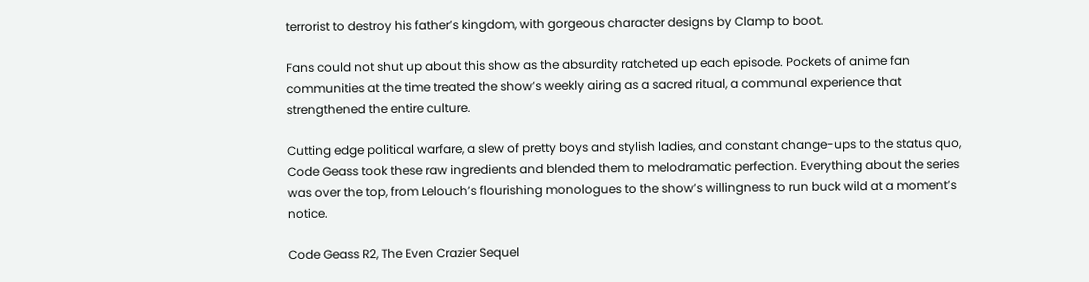terrorist to destroy his father’s kingdom, with gorgeous character designs by Clamp to boot.

Fans could not shut up about this show as the absurdity ratcheted up each episode. Pockets of anime fan communities at the time treated the show’s weekly airing as a sacred ritual, a communal experience that strengthened the entire culture.

Cutting edge political warfare, a slew of pretty boys and stylish ladies, and constant change-ups to the status quo, Code Geass took these raw ingredients and blended them to melodramatic perfection. Everything about the series was over the top, from Lelouch’s flourishing monologues to the show’s willingness to run buck wild at a moment’s notice.

Code Geass R2, The Even Crazier Sequel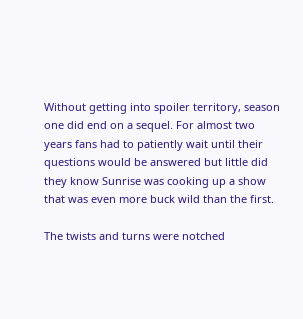Without getting into spoiler territory, season one did end on a sequel. For almost two years fans had to patiently wait until their questions would be answered but little did they know Sunrise was cooking up a show that was even more buck wild than the first.

The twists and turns were notched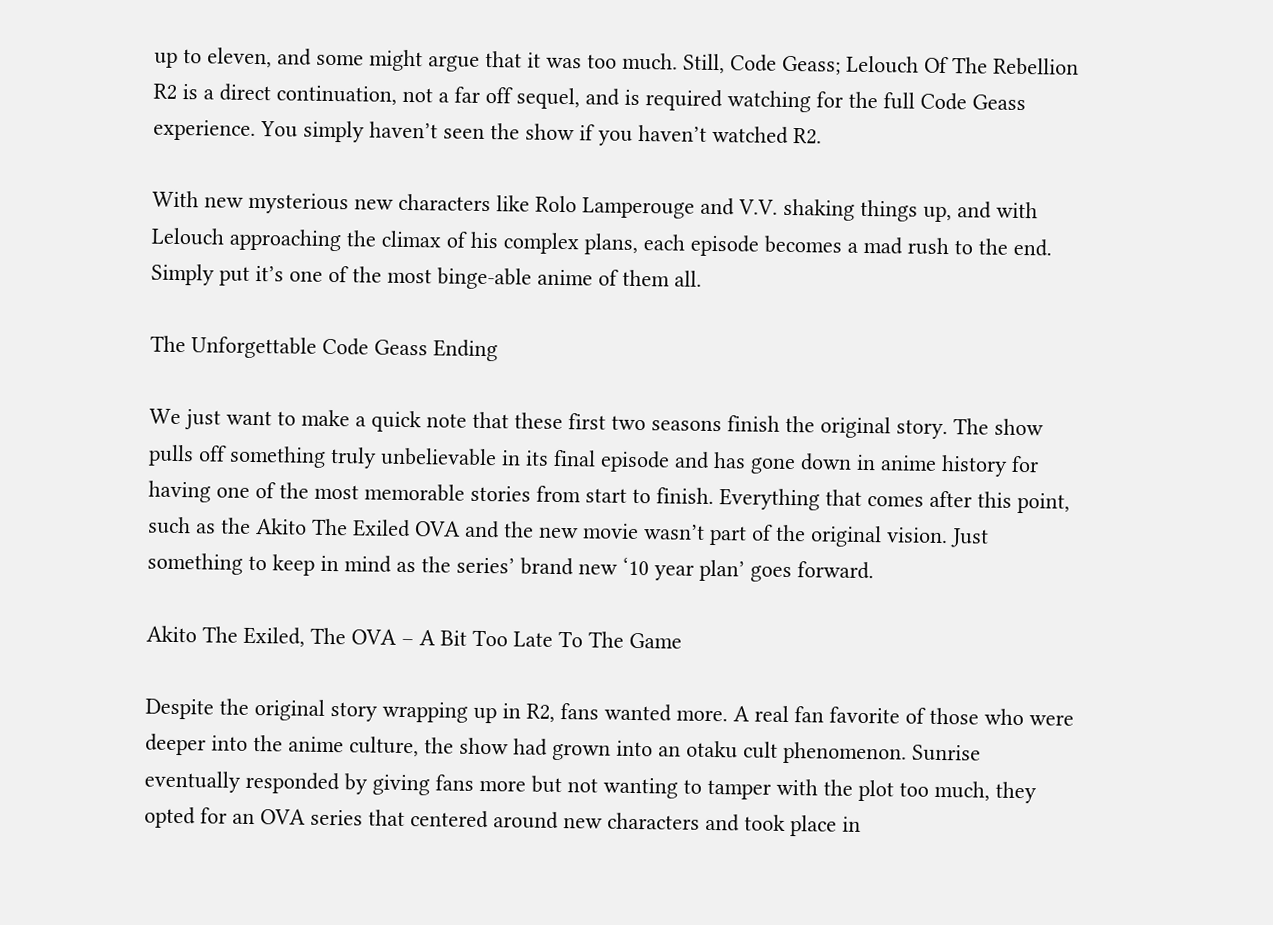up to eleven, and some might argue that it was too much. Still, Code Geass; Lelouch Of The Rebellion R2 is a direct continuation, not a far off sequel, and is required watching for the full Code Geass experience. You simply haven’t seen the show if you haven’t watched R2.

With new mysterious new characters like Rolo Lamperouge and V.V. shaking things up, and with Lelouch approaching the climax of his complex plans, each episode becomes a mad rush to the end. Simply put it’s one of the most binge-able anime of them all.

The Unforgettable Code Geass Ending

We just want to make a quick note that these first two seasons finish the original story. The show pulls off something truly unbelievable in its final episode and has gone down in anime history for having one of the most memorable stories from start to finish. Everything that comes after this point, such as the Akito The Exiled OVA and the new movie wasn’t part of the original vision. Just something to keep in mind as the series’ brand new ‘10 year plan’ goes forward.

Akito The Exiled, The OVA – A Bit Too Late To The Game

Despite the original story wrapping up in R2, fans wanted more. A real fan favorite of those who were deeper into the anime culture, the show had grown into an otaku cult phenomenon. Sunrise eventually responded by giving fans more but not wanting to tamper with the plot too much, they opted for an OVA series that centered around new characters and took place in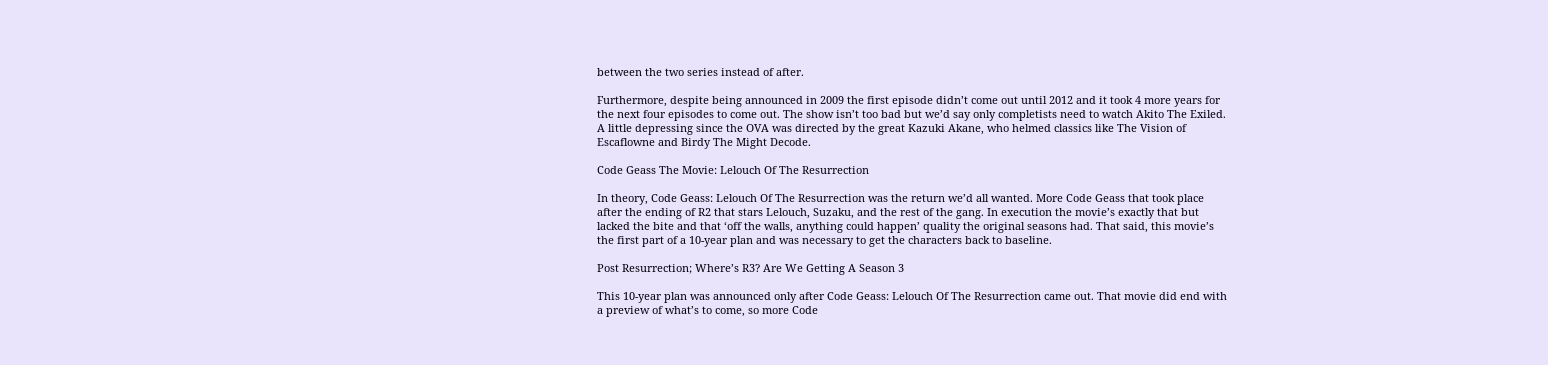between the two series instead of after.

Furthermore, despite being announced in 2009 the first episode didn’t come out until 2012 and it took 4 more years for the next four episodes to come out. The show isn’t too bad but we’d say only completists need to watch Akito The Exiled. A little depressing since the OVA was directed by the great Kazuki Akane, who helmed classics like The Vision of Escaflowne and Birdy The Might Decode.

Code Geass The Movie: Lelouch Of The Resurrection

In theory, Code Geass: Lelouch Of The Resurrection was the return we’d all wanted. More Code Geass that took place after the ending of R2 that stars Lelouch, Suzaku, and the rest of the gang. In execution the movie’s exactly that but lacked the bite and that ‘off the walls, anything could happen’ quality the original seasons had. That said, this movie’s the first part of a 10-year plan and was necessary to get the characters back to baseline.

Post Resurrection; Where’s R3? Are We Getting A Season 3

This 10-year plan was announced only after Code Geass: Lelouch Of The Resurrection came out. That movie did end with a preview of what’s to come, so more Code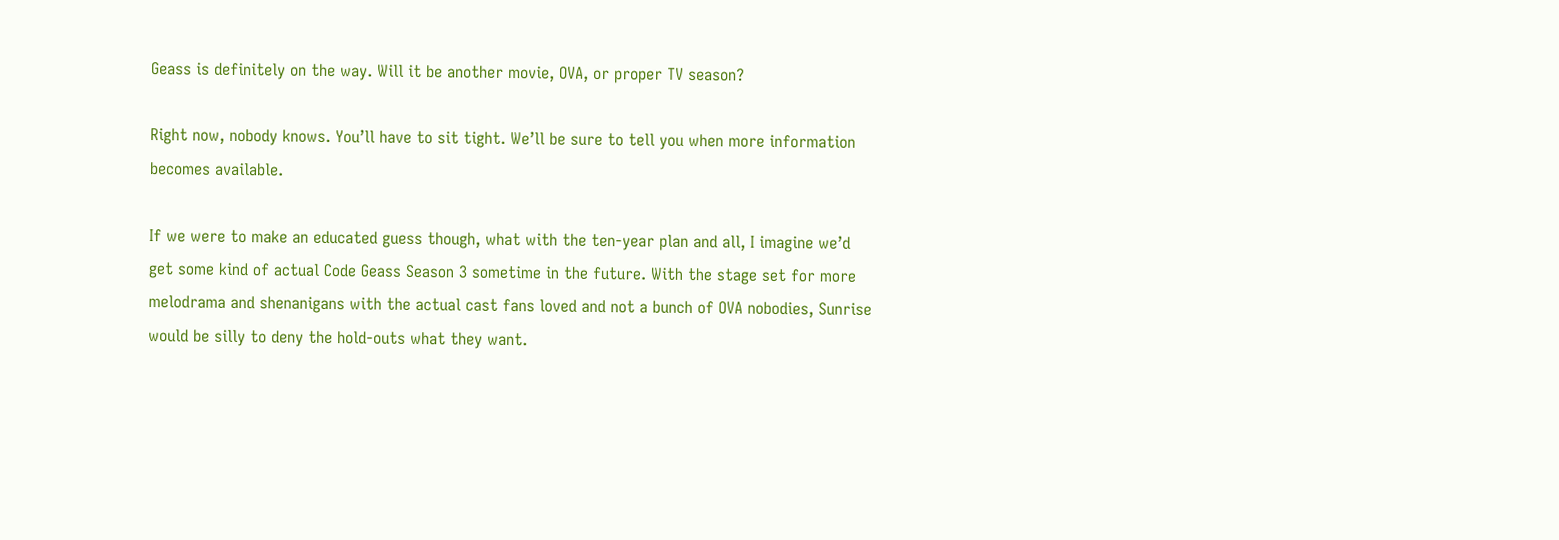Geass is definitely on the way. Will it be another movie, OVA, or proper TV season?

Right now, nobody knows. You’ll have to sit tight. We’ll be sure to tell you when more information becomes available.

If we were to make an educated guess though, what with the ten-year plan and all, I imagine we’d get some kind of actual Code Geass Season 3 sometime in the future. With the stage set for more melodrama and shenanigans with the actual cast fans loved and not a bunch of OVA nobodies, Sunrise would be silly to deny the hold-outs what they want.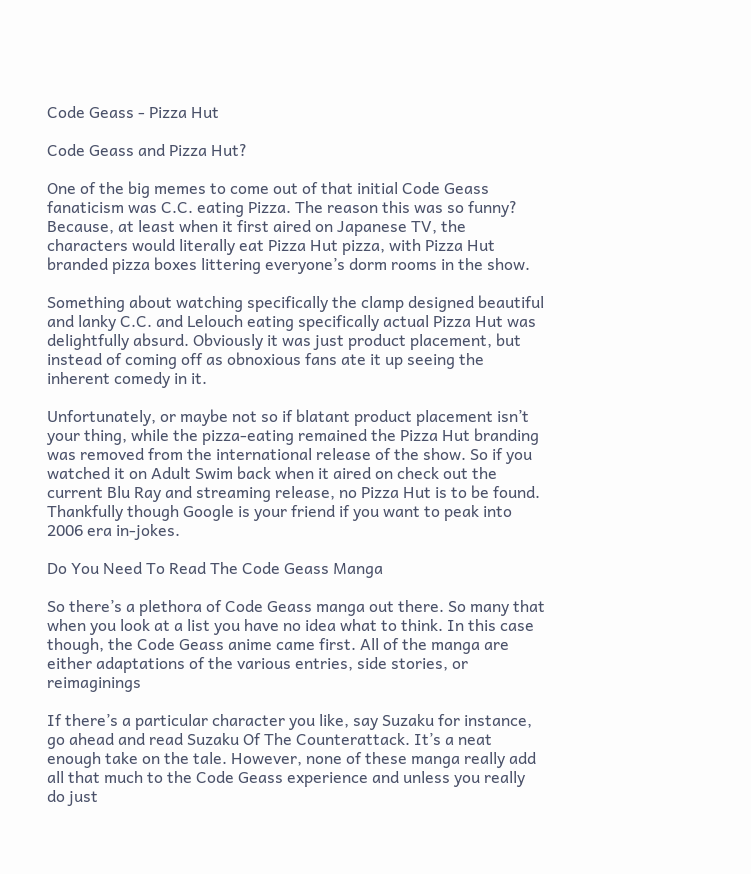Code Geass - Pizza Hut

Code Geass and Pizza Hut?

One of the big memes to come out of that initial Code Geass fanaticism was C.C. eating Pizza. The reason this was so funny? Because, at least when it first aired on Japanese TV, the characters would literally eat Pizza Hut pizza, with Pizza Hut branded pizza boxes littering everyone’s dorm rooms in the show.

Something about watching specifically the clamp designed beautiful and lanky C.C. and Lelouch eating specifically actual Pizza Hut was delightfully absurd. Obviously it was just product placement, but instead of coming off as obnoxious fans ate it up seeing the inherent comedy in it.

Unfortunately, or maybe not so if blatant product placement isn’t your thing, while the pizza-eating remained the Pizza Hut branding was removed from the international release of the show. So if you watched it on Adult Swim back when it aired on check out the current Blu Ray and streaming release, no Pizza Hut is to be found. Thankfully though Google is your friend if you want to peak into 2006 era in-jokes.

Do You Need To Read The Code Geass Manga

So there’s a plethora of Code Geass manga out there. So many that when you look at a list you have no idea what to think. In this case though, the Code Geass anime came first. All of the manga are either adaptations of the various entries, side stories, or reimaginings

If there’s a particular character you like, say Suzaku for instance, go ahead and read Suzaku Of The Counterattack. It’s a neat enough take on the tale. However, none of these manga really add all that much to the Code Geass experience and unless you really do just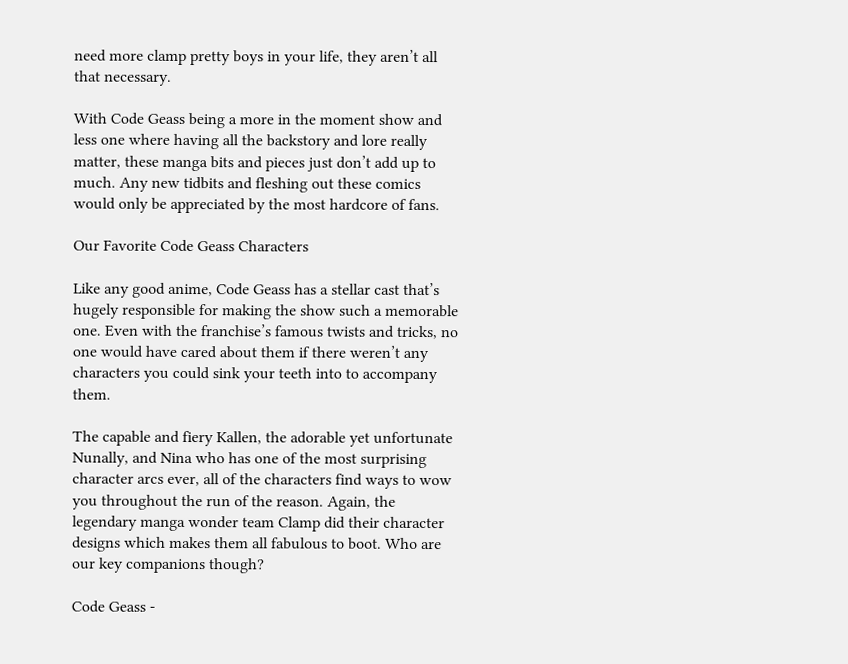need more clamp pretty boys in your life, they aren’t all that necessary.

With Code Geass being a more in the moment show and less one where having all the backstory and lore really matter, these manga bits and pieces just don’t add up to much. Any new tidbits and fleshing out these comics would only be appreciated by the most hardcore of fans.

Our Favorite Code Geass Characters

Like any good anime, Code Geass has a stellar cast that’s hugely responsible for making the show such a memorable one. Even with the franchise’s famous twists and tricks, no one would have cared about them if there weren’t any characters you could sink your teeth into to accompany them.

The capable and fiery Kallen, the adorable yet unfortunate Nunally, and Nina who has one of the most surprising character arcs ever, all of the characters find ways to wow you throughout the run of the reason. Again, the legendary manga wonder team Clamp did their character designs which makes them all fabulous to boot. Who are our key companions though?

Code Geass -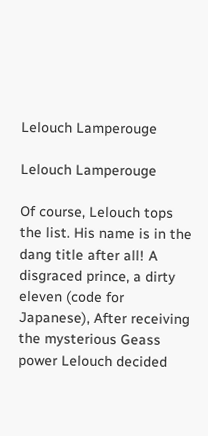Lelouch Lamperouge

Lelouch Lamperouge

Of course, Lelouch tops the list. His name is in the dang title after all! A disgraced prince, a dirty eleven (code for Japanese), After receiving the mysterious Geass power Lelouch decided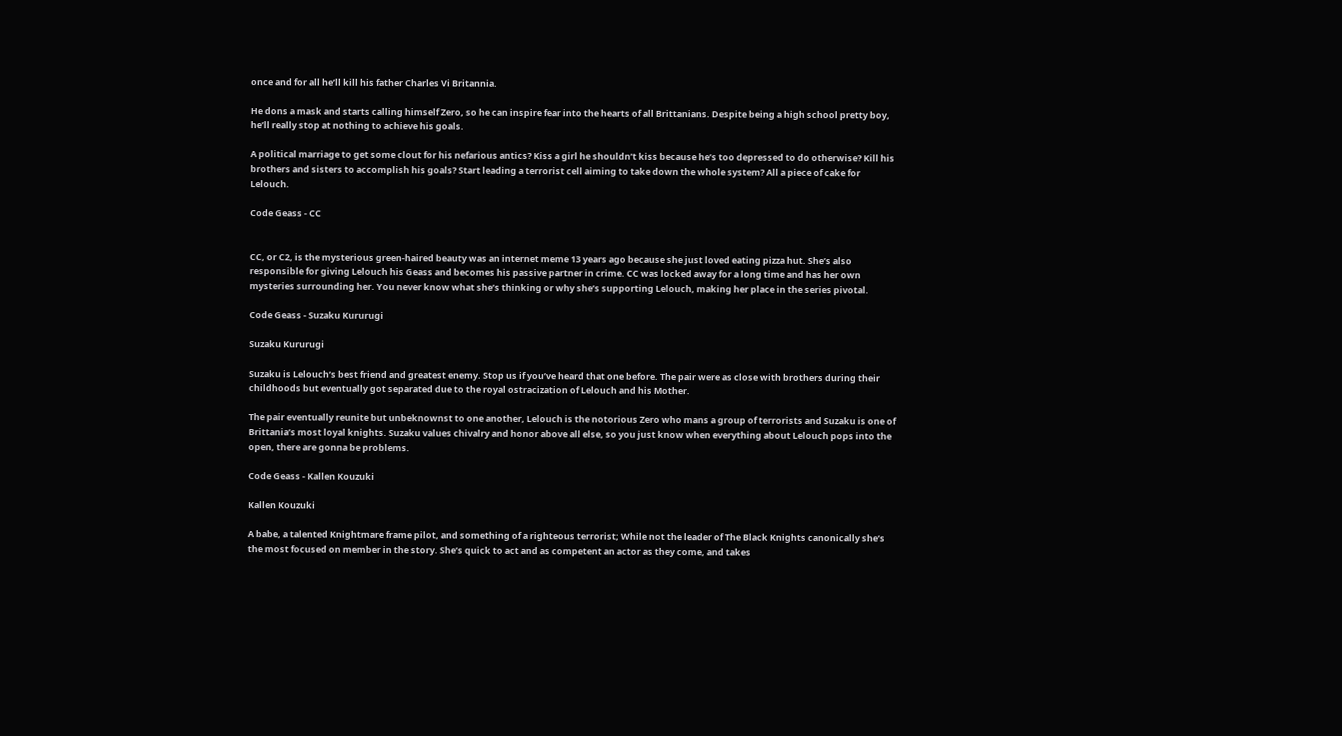once and for all he’ll kill his father Charles Vi Britannia.

He dons a mask and starts calling himself Zero, so he can inspire fear into the hearts of all Brittanians. Despite being a high school pretty boy, he’ll really stop at nothing to achieve his goals.

A political marriage to get some clout for his nefarious antics? Kiss a girl he shouldn’t kiss because he’s too depressed to do otherwise? Kill his brothers and sisters to accomplish his goals? Start leading a terrorist cell aiming to take down the whole system? All a piece of cake for Lelouch.

Code Geass - CC


CC, or C2, is the mysterious green-haired beauty was an internet meme 13 years ago because she just loved eating pizza hut. She’s also responsible for giving Lelouch his Geass and becomes his passive partner in crime. CC was locked away for a long time and has her own mysteries surrounding her. You never know what she’s thinking or why she’s supporting Lelouch, making her place in the series pivotal.

Code Geass - Suzaku Kururugi

Suzaku Kururugi

Suzaku is Lelouch’s best friend and greatest enemy. Stop us if you’ve heard that one before. The pair were as close with brothers during their childhoods but eventually got separated due to the royal ostracization of Lelouch and his Mother.

The pair eventually reunite but unbeknownst to one another, Lelouch is the notorious Zero who mans a group of terrorists and Suzaku is one of Brittania’s most loyal knights. Suzaku values chivalry and honor above all else, so you just know when everything about Lelouch pops into the open, there are gonna be problems.

Code Geass - Kallen Kouzuki

Kallen Kouzuki

A babe, a talented Knightmare frame pilot, and something of a righteous terrorist; While not the leader of The Black Knights canonically she’s the most focused on member in the story. She’s quick to act and as competent an actor as they come, and takes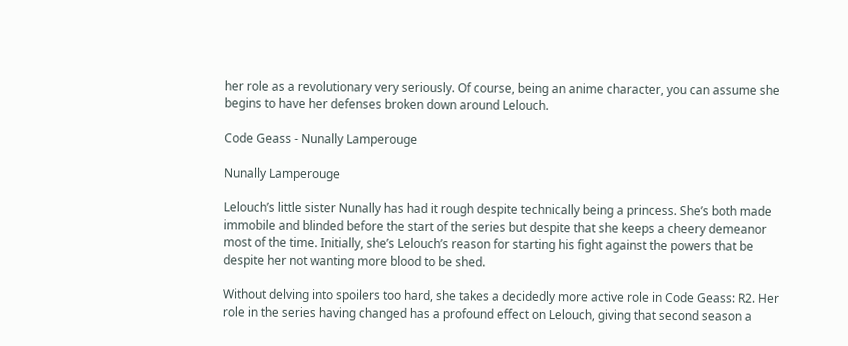her role as a revolutionary very seriously. Of course, being an anime character, you can assume she begins to have her defenses broken down around Lelouch.

Code Geass - Nunally Lamperouge

Nunally Lamperouge

Lelouch’s little sister Nunally has had it rough despite technically being a princess. She’s both made immobile and blinded before the start of the series but despite that she keeps a cheery demeanor most of the time. Initially, she’s Lelouch’s reason for starting his fight against the powers that be despite her not wanting more blood to be shed.

Without delving into spoilers too hard, she takes a decidedly more active role in Code Geass: R2. Her role in the series having changed has a profound effect on Lelouch, giving that second season a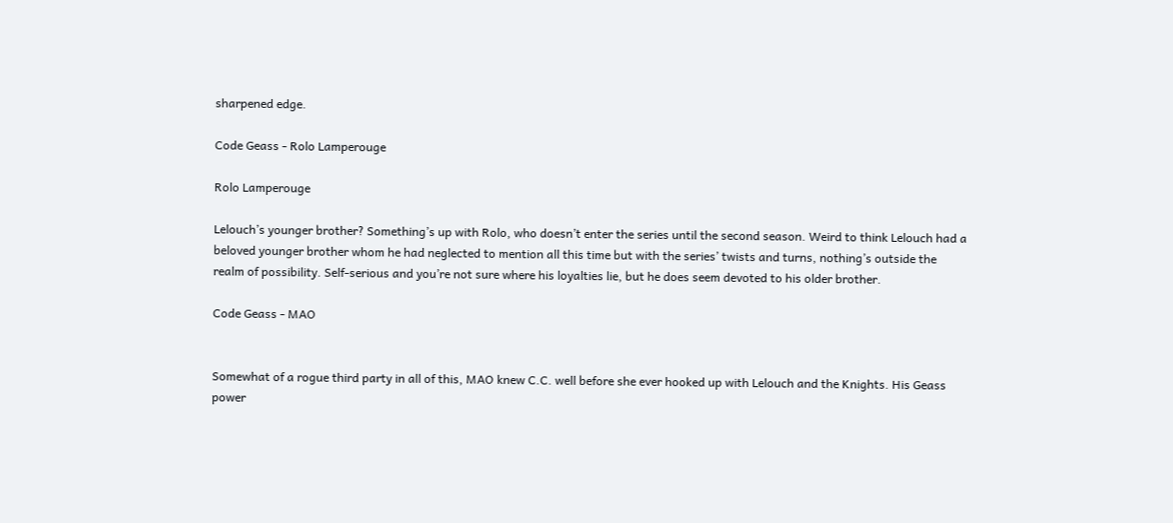sharpened edge.

Code Geass - Rolo Lamperouge

Rolo Lamperouge

Lelouch’s younger brother? Something’s up with Rolo, who doesn’t enter the series until the second season. Weird to think Lelouch had a beloved younger brother whom he had neglected to mention all this time but with the series’ twists and turns, nothing’s outside the realm of possibility. Self-serious and you’re not sure where his loyalties lie, but he does seem devoted to his older brother.

Code Geass - MAO


Somewhat of a rogue third party in all of this, MAO knew C.C. well before she ever hooked up with Lelouch and the Knights. His Geass power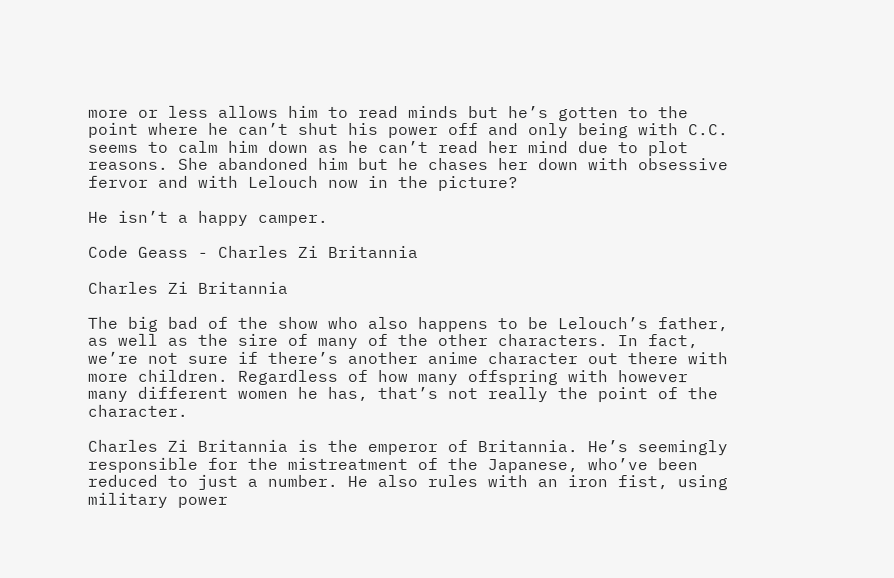more or less allows him to read minds but he’s gotten to the point where he can’t shut his power off and only being with C.C. seems to calm him down as he can’t read her mind due to plot reasons. She abandoned him but he chases her down with obsessive fervor and with Lelouch now in the picture?

He isn’t a happy camper.

Code Geass - Charles Zi Britannia

Charles Zi Britannia

The big bad of the show who also happens to be Lelouch’s father, as well as the sire of many of the other characters. In fact, we’re not sure if there’s another anime character out there with more children. Regardless of how many offspring with however many different women he has, that’s not really the point of the character.

Charles Zi Britannia is the emperor of Britannia. He’s seemingly responsible for the mistreatment of the Japanese, who’ve been reduced to just a number. He also rules with an iron fist, using military power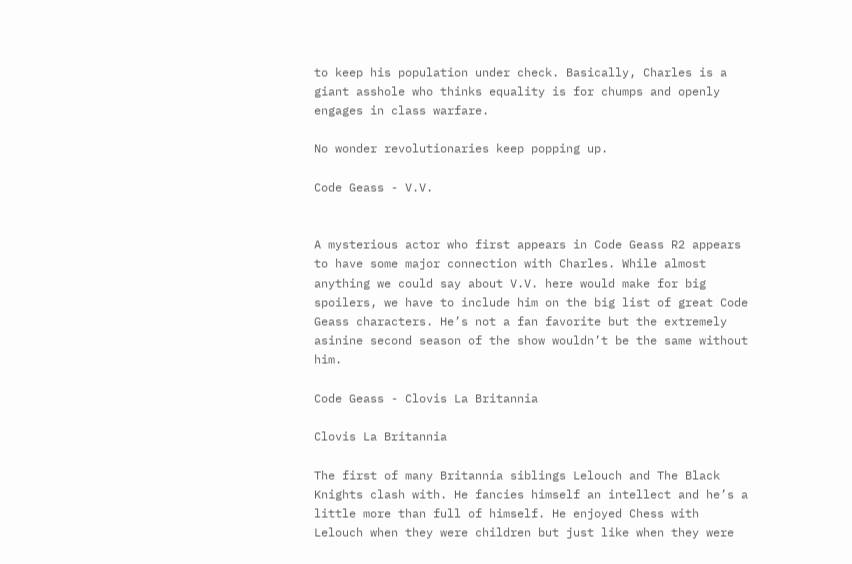to keep his population under check. Basically, Charles is a giant asshole who thinks equality is for chumps and openly engages in class warfare.

No wonder revolutionaries keep popping up.

Code Geass - V.V.


A mysterious actor who first appears in Code Geass R2 appears to have some major connection with Charles. While almost anything we could say about V.V. here would make for big spoilers, we have to include him on the big list of great Code Geass characters. He’s not a fan favorite but the extremely asinine second season of the show wouldn’t be the same without him.

Code Geass - Clovis La Britannia

Clovis La Britannia

The first of many Britannia siblings Lelouch and The Black Knights clash with. He fancies himself an intellect and he’s a little more than full of himself. He enjoyed Chess with Lelouch when they were children but just like when they were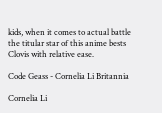kids, when it comes to actual battle the titular star of this anime bests Clovis with relative ease.

Code Geass - Cornelia Li Britannia

Cornelia Li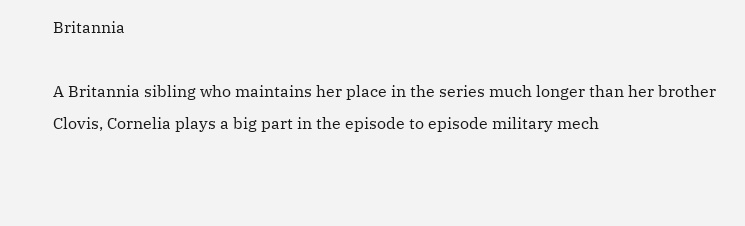Britannia

A Britannia sibling who maintains her place in the series much longer than her brother Clovis, Cornelia plays a big part in the episode to episode military mech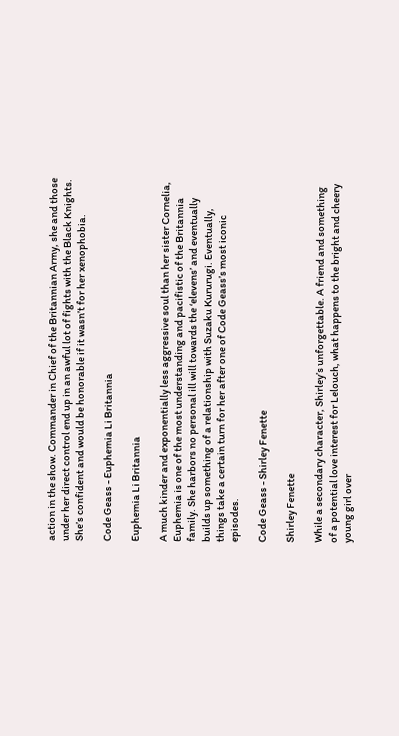action in the show. Commander in Chief of the Britannian Army, she and those under her direct control end up in an awful lot of fights with the Black Knights. She’s confident and would be honorable if it wasn’t for her xenophobia.

Code Geass - Euphemia Li Britannia

Euphemia Li Britannia

A much kinder and exponentially less aggressive soul than her sister Cornelia, Euphemia is one of the most understanding and pacifistic of the Britannia family. She harbors no personal ill will towards the ‘elevens’ and eventually builds up something of a relationship with Suzaku Kururugi. Eventually, things take a certain turn for her after one of Code Geass’s most iconic episodes.

Code Geass - Shirley Fenette

Shirley Fenette

While a secondary character, Shirley’s unforgettable. A friend and something of a potential love interest for Lelouch, what happens to the bright and cheery young girl over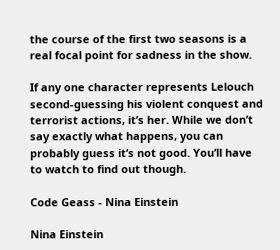the course of the first two seasons is a real focal point for sadness in the show.

If any one character represents Lelouch second-guessing his violent conquest and terrorist actions, it’s her. While we don’t say exactly what happens, you can probably guess it’s not good. You’ll have to watch to find out though.

Code Geass - Nina Einstein

Nina Einstein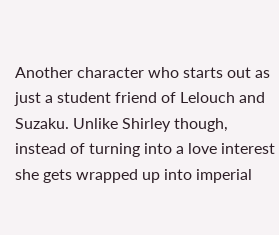Another character who starts out as just a student friend of Lelouch and Suzaku. Unlike Shirley though, instead of turning into a love interest she gets wrapped up into imperial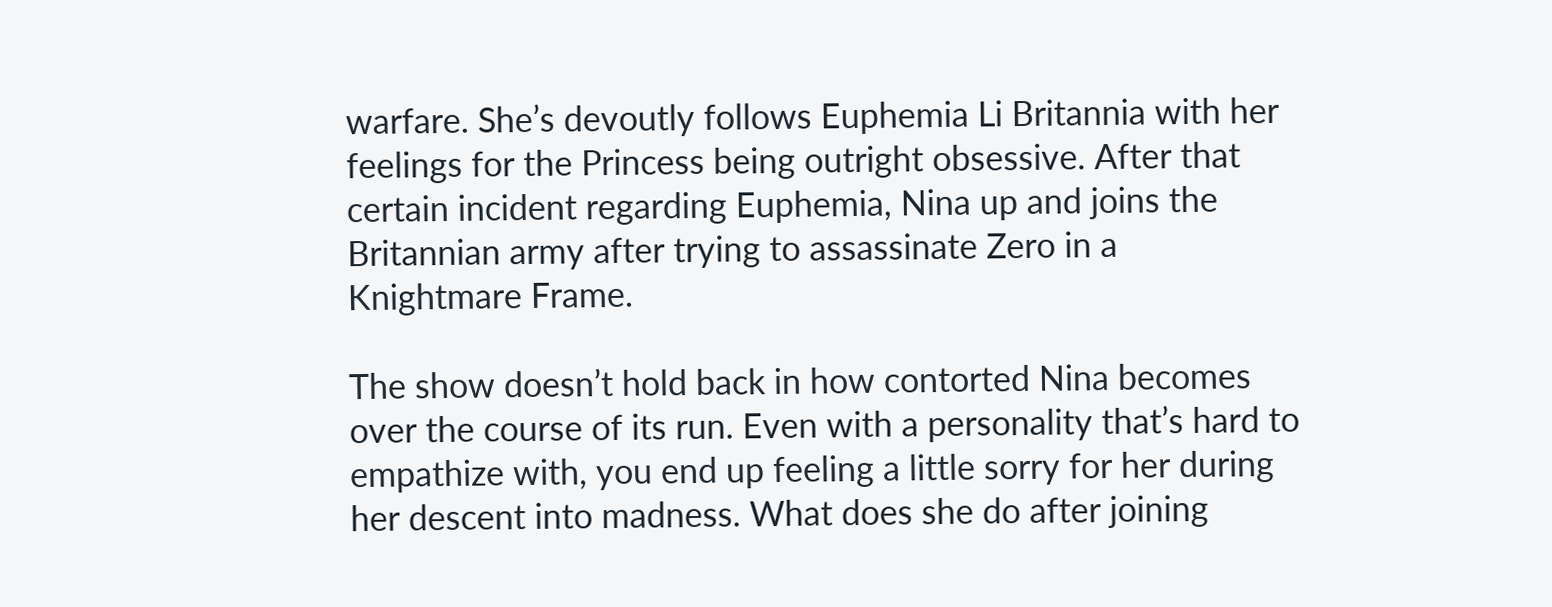warfare. She’s devoutly follows Euphemia Li Britannia with her feelings for the Princess being outright obsessive. After that certain incident regarding Euphemia, Nina up and joins the Britannian army after trying to assassinate Zero in a Knightmare Frame.

The show doesn’t hold back in how contorted Nina becomes over the course of its run. Even with a personality that’s hard to empathize with, you end up feeling a little sorry for her during her descent into madness. What does she do after joining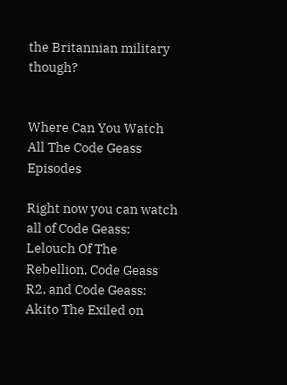the Britannian military though?


Where Can You Watch All The Code Geass Episodes

Right now you can watch all of Code Geass: Lelouch Of The Rebellion, Code Geass R2, and Code Geass: Akito The Exiled on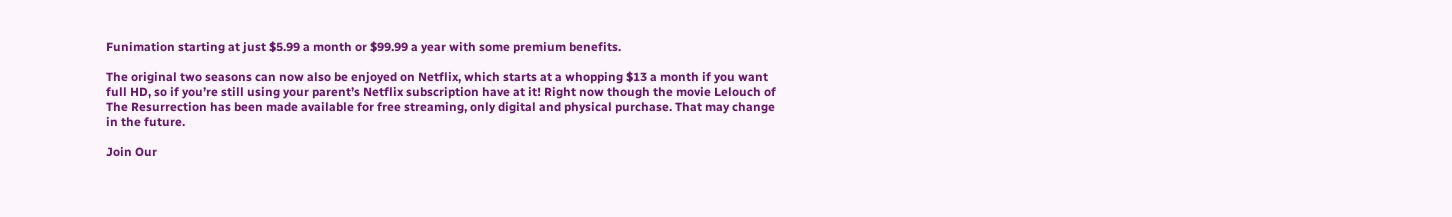Funimation starting at just $5.99 a month or $99.99 a year with some premium benefits.

The original two seasons can now also be enjoyed on Netflix, which starts at a whopping $13 a month if you want full HD, so if you’re still using your parent’s Netflix subscription have at it! Right now though the movie Lelouch of The Resurrection has been made available for free streaming, only digital and physical purchase. That may change in the future.

Join Our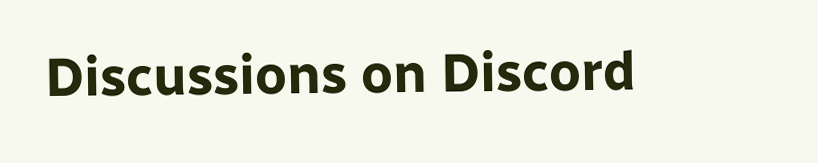Discussions on Discord